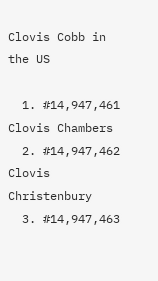Clovis Cobb in the US

  1. #14,947,461 Clovis Chambers
  2. #14,947,462 Clovis Christenbury
  3. #14,947,463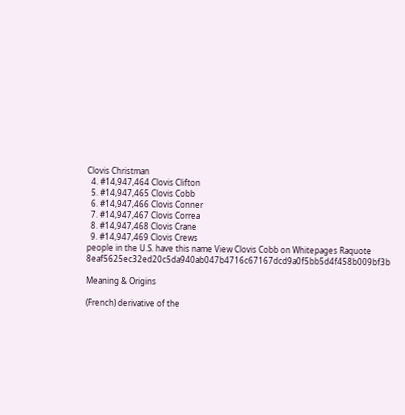Clovis Christman
  4. #14,947,464 Clovis Clifton
  5. #14,947,465 Clovis Cobb
  6. #14,947,466 Clovis Conner
  7. #14,947,467 Clovis Correa
  8. #14,947,468 Clovis Crane
  9. #14,947,469 Clovis Crews
people in the U.S. have this name View Clovis Cobb on Whitepages Raquote 8eaf5625ec32ed20c5da940ab047b4716c67167dcd9a0f5bb5d4f458b009bf3b

Meaning & Origins

(French) derivative of the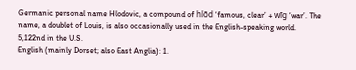Germanic personal name Hlodovic, a compound of hlōd ‘famous, clear’ + wīg ‘war’. The name, a doublet of Louis, is also occasionally used in the English-speaking world.
5,122nd in the U.S.
English (mainly Dorset; also East Anglia): 1.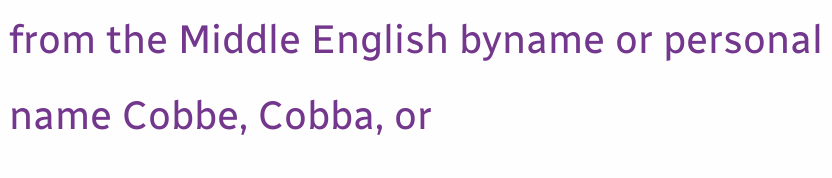from the Middle English byname or personal name Cobbe, Cobba, or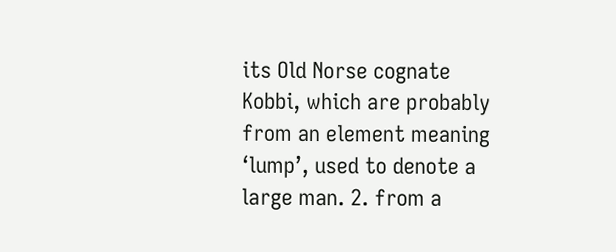its Old Norse cognate Kobbi, which are probably from an element meaning ‘lump’, used to denote a large man. 2. from a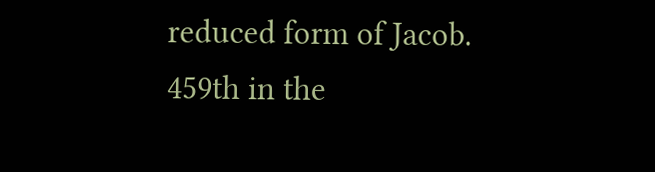reduced form of Jacob.
459th in the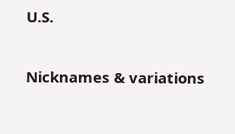U.S.

Nicknames & variations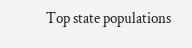Top state populations